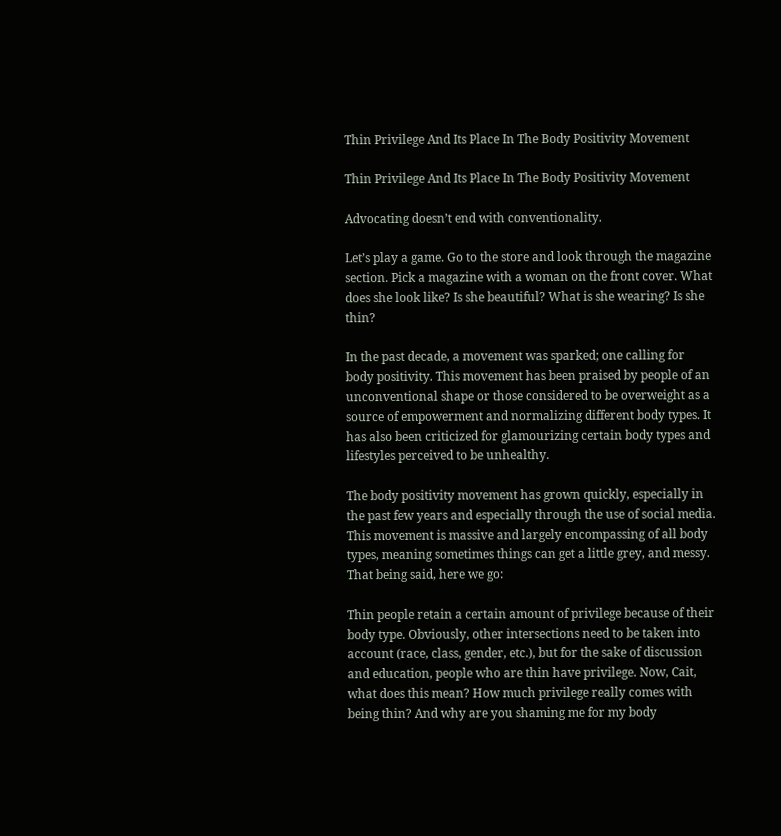Thin Privilege And Its Place In The Body Positivity Movement

Thin Privilege And Its Place In The Body Positivity Movement

Advocating doesn’t end with conventionality.

Let’s play a game. Go to the store and look through the magazine section. Pick a magazine with a woman on the front cover. What does she look like? Is she beautiful? What is she wearing? Is she thin?

In the past decade, a movement was sparked; one calling for body positivity. This movement has been praised by people of an unconventional shape or those considered to be overweight as a source of empowerment and normalizing different body types. It has also been criticized for glamourizing certain body types and lifestyles perceived to be unhealthy.

The body positivity movement has grown quickly, especially in the past few years and especially through the use of social media. This movement is massive and largely encompassing of all body types, meaning sometimes things can get a little grey, and messy. That being said, here we go:

Thin people retain a certain amount of privilege because of their body type. Obviously, other intersections need to be taken into account (race, class, gender, etc.), but for the sake of discussion and education, people who are thin have privilege. Now, Cait, what does this mean? How much privilege really comes with being thin? And why are you shaming me for my body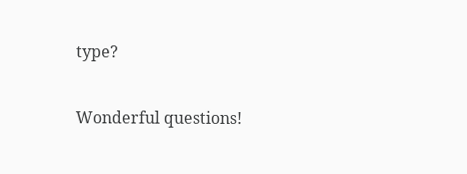type?

Wonderful questions!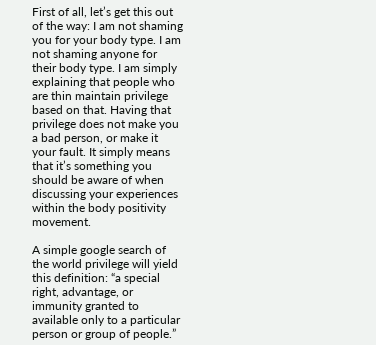First of all, let’s get this out of the way: I am not shaming you for your body type. I am not shaming anyone for their body type. I am simply explaining that people who are thin maintain privilege based on that. Having that privilege does not make you a bad person, or make it your fault. It simply means that it’s something you should be aware of when discussing your experiences within the body positivity movement.

A simple google search of the world privilege will yield this definition: “a special right, advantage, or immunity granted to available only to a particular person or group of people.”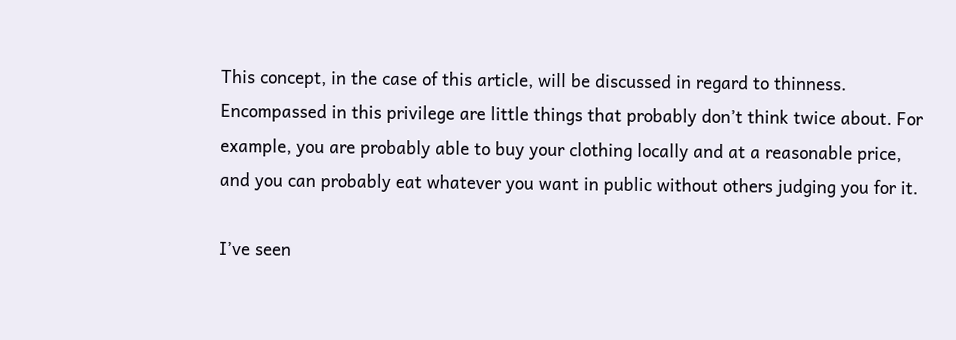This concept, in the case of this article, will be discussed in regard to thinness. Encompassed in this privilege are little things that probably don’t think twice about. For example, you are probably able to buy your clothing locally and at a reasonable price, and you can probably eat whatever you want in public without others judging you for it.

I’ve seen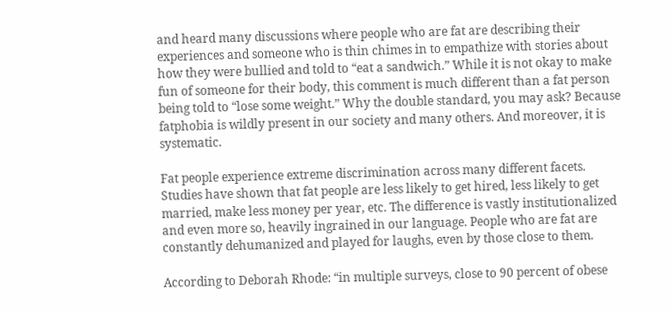and heard many discussions where people who are fat are describing their experiences and someone who is thin chimes in to empathize with stories about how they were bullied and told to “eat a sandwich.” While it is not okay to make fun of someone for their body, this comment is much different than a fat person being told to “lose some weight.” Why the double standard, you may ask? Because fatphobia is wildly present in our society and many others. And moreover, it is systematic.

Fat people experience extreme discrimination across many different facets. Studies have shown that fat people are less likely to get hired, less likely to get married, make less money per year, etc. The difference is vastly institutionalized and even more so, heavily ingrained in our language. People who are fat are constantly dehumanized and played for laughs, even by those close to them.

According to Deborah Rhode: “in multiple surveys, close to 90 percent of obese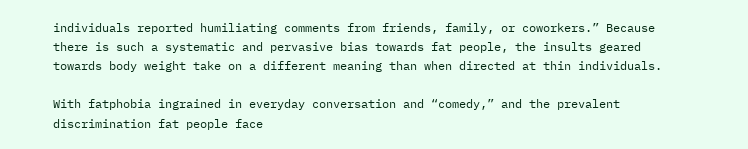individuals reported humiliating comments from friends, family, or coworkers.” Because there is such a systematic and pervasive bias towards fat people, the insults geared towards body weight take on a different meaning than when directed at thin individuals.

With fatphobia ingrained in everyday conversation and “comedy,” and the prevalent discrimination fat people face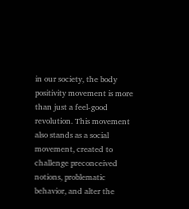in our society, the body positivity movement is more than just a feel-good revolution. This movement also stands as a social movement, created to challenge preconceived notions, problematic behavior, and alter the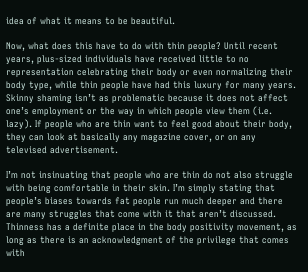idea of what it means to be beautiful.

Now, what does this have to do with thin people? Until recent years, plus-sized individuals have received little to no representation celebrating their body or even normalizing their body type, while thin people have had this luxury for many years. Skinny shaming isn’t as problematic because it does not affect one’s employment or the way in which people view them (i.e. lazy). If people who are thin want to feel good about their body, they can look at basically any magazine cover, or on any televised advertisement.

I’m not insinuating that people who are thin do not also struggle with being comfortable in their skin. I’m simply stating that people’s biases towards fat people run much deeper and there are many struggles that come with it that aren’t discussed. Thinness has a definite place in the body positivity movement, as long as there is an acknowledgment of the privilege that comes with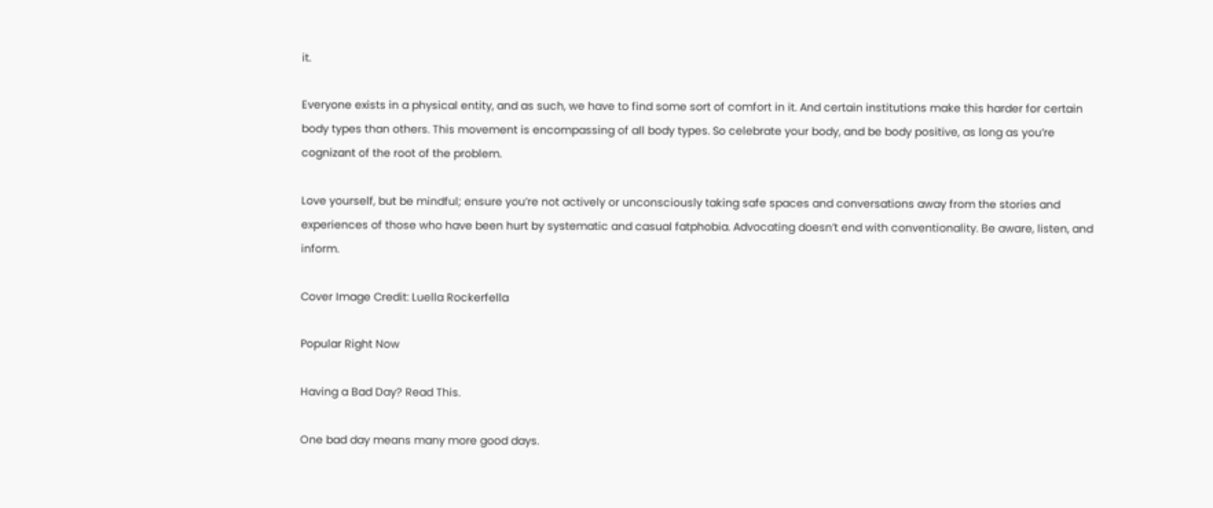it.

Everyone exists in a physical entity, and as such, we have to find some sort of comfort in it. And certain institutions make this harder for certain body types than others. This movement is encompassing of all body types. So celebrate your body, and be body positive, as long as you’re cognizant of the root of the problem.

Love yourself, but be mindful; ensure you’re not actively or unconsciously taking safe spaces and conversations away from the stories and experiences of those who have been hurt by systematic and casual fatphobia. Advocating doesn’t end with conventionality. Be aware, listen, and inform.

Cover Image Credit: Luella Rockerfella

Popular Right Now

Having a Bad Day? Read This.

One bad day means many more good days.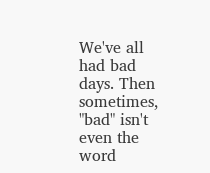We've all had bad days. Then sometimes, "bad" isn't even the word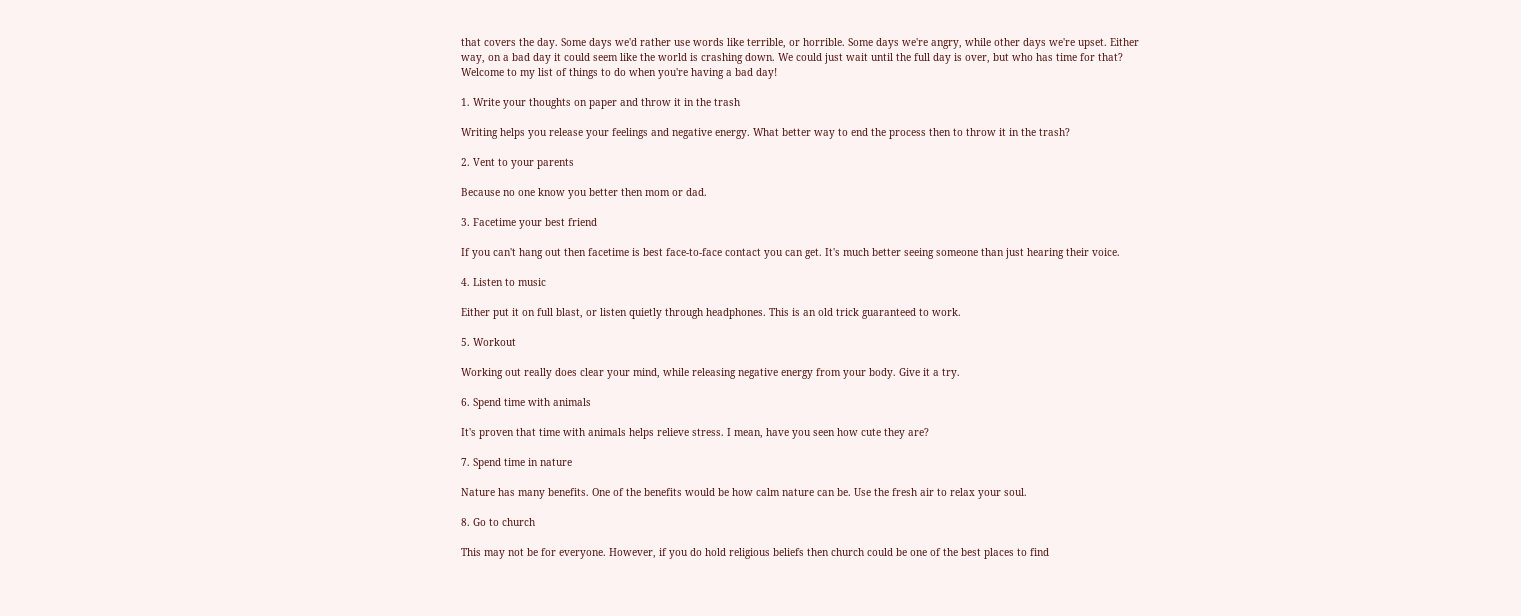that covers the day. Some days we'd rather use words like terrible, or horrible. Some days we're angry, while other days we're upset. Either way, on a bad day it could seem like the world is crashing down. We could just wait until the full day is over, but who has time for that? Welcome to my list of things to do when you're having a bad day!

1. Write your thoughts on paper and throw it in the trash

Writing helps you release your feelings and negative energy. What better way to end the process then to throw it in the trash?

2. Vent to your parents

Because no one know you better then mom or dad.

3. Facetime your best friend

If you can't hang out then facetime is best face-to-face contact you can get. It's much better seeing someone than just hearing their voice.

4. Listen to music

Either put it on full blast, or listen quietly through headphones. This is an old trick guaranteed to work.

5. Workout

Working out really does clear your mind, while releasing negative energy from your body. Give it a try.

6. Spend time with animals

It's proven that time with animals helps relieve stress. I mean, have you seen how cute they are?

7. Spend time in nature

Nature has many benefits. One of the benefits would be how calm nature can be. Use the fresh air to relax your soul.

8. Go to church

This may not be for everyone. However, if you do hold religious beliefs then church could be one of the best places to find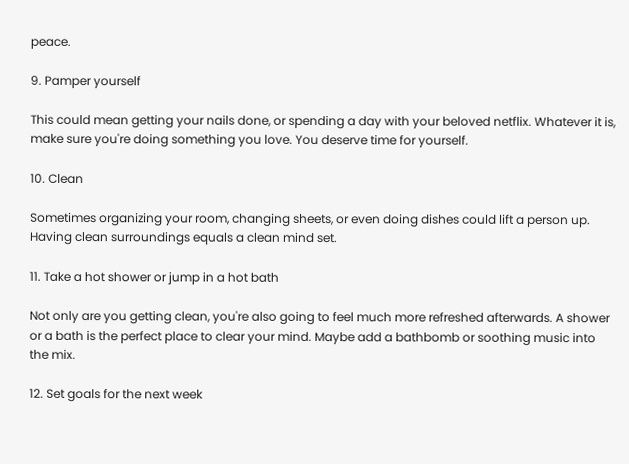peace.

9. Pamper yourself

This could mean getting your nails done, or spending a day with your beloved netflix. Whatever it is, make sure you're doing something you love. You deserve time for yourself.

10. Clean

Sometimes organizing your room, changing sheets, or even doing dishes could lift a person up. Having clean surroundings equals a clean mind set.

11. Take a hot shower or jump in a hot bath

Not only are you getting clean, you're also going to feel much more refreshed afterwards. A shower or a bath is the perfect place to clear your mind. Maybe add a bathbomb or soothing music into the mix.

12. Set goals for the next week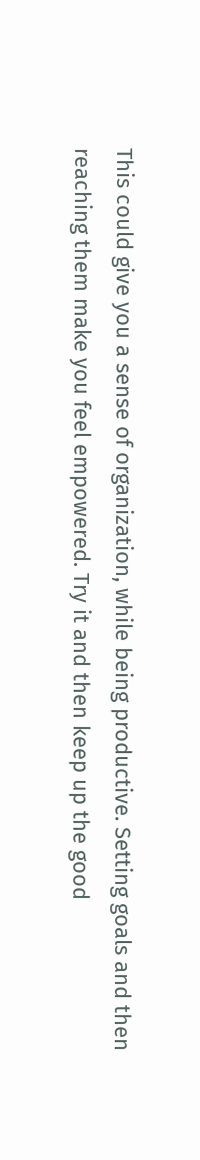This could give you a sense of organization, while being productive. Setting goals and then reaching them make you feel empowered. Try it and then keep up the good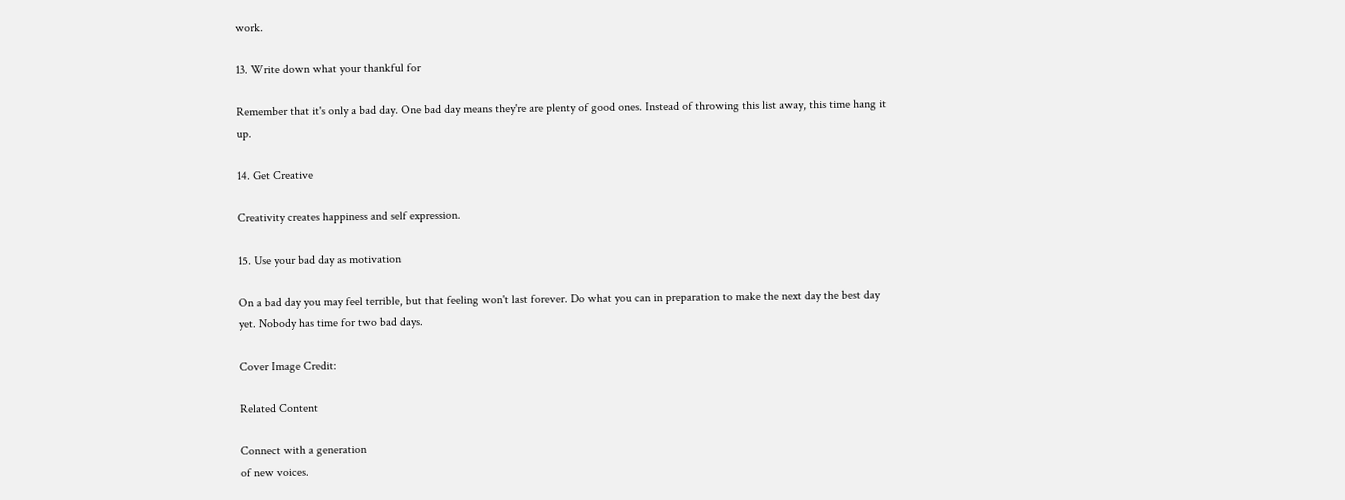work.

13. Write down what your thankful for

Remember that it's only a bad day. One bad day means they're are plenty of good ones. Instead of throwing this list away, this time hang it up.

14. Get Creative

Creativity creates happiness and self expression.

15. Use your bad day as motivation

On a bad day you may feel terrible, but that feeling won't last forever. Do what you can in preparation to make the next day the best day yet. Nobody has time for two bad days.

Cover Image Credit:

Related Content

Connect with a generation
of new voices.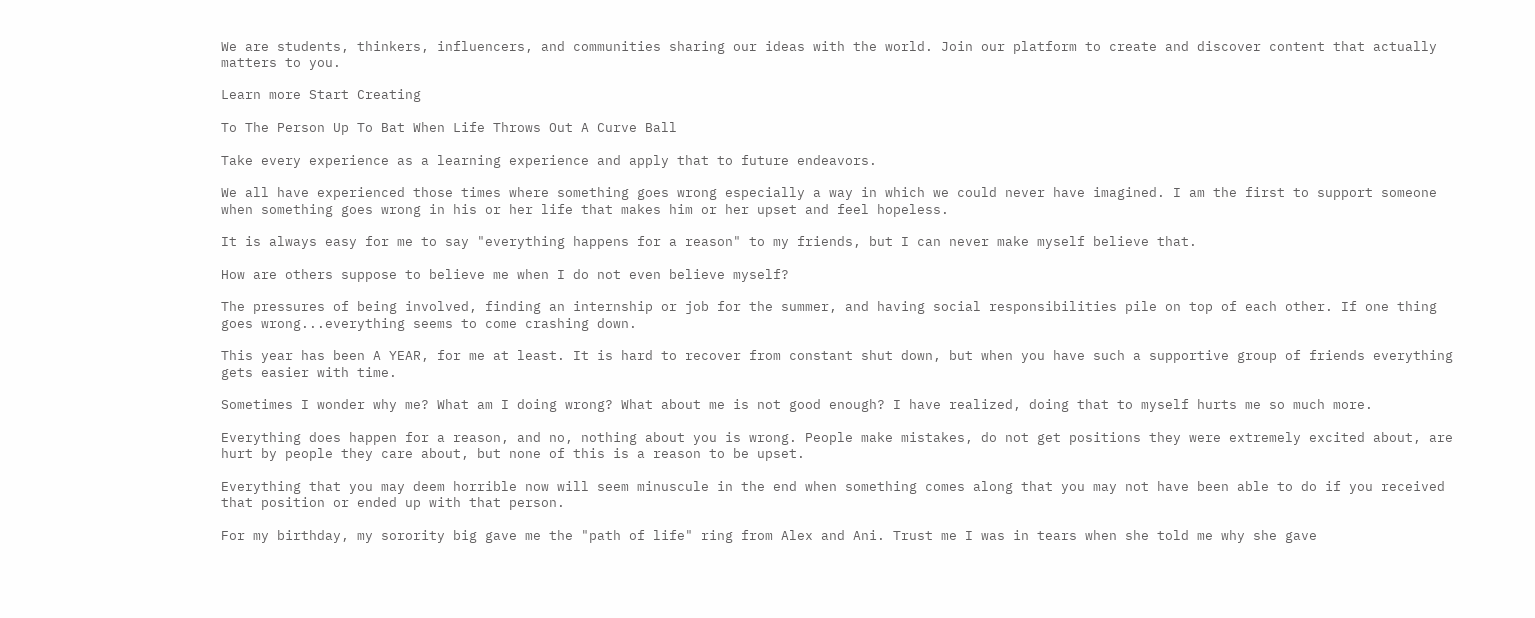We are students, thinkers, influencers, and communities sharing our ideas with the world. Join our platform to create and discover content that actually matters to you.

Learn more Start Creating

To The Person Up To Bat When Life Throws Out A Curve Ball

Take every experience as a learning experience and apply that to future endeavors.

We all have experienced those times where something goes wrong especially a way in which we could never have imagined. I am the first to support someone when something goes wrong in his or her life that makes him or her upset and feel hopeless.

It is always easy for me to say "everything happens for a reason" to my friends, but I can never make myself believe that.

How are others suppose to believe me when I do not even believe myself?

The pressures of being involved, finding an internship or job for the summer, and having social responsibilities pile on top of each other. If one thing goes wrong...everything seems to come crashing down.

This year has been A YEAR, for me at least. It is hard to recover from constant shut down, but when you have such a supportive group of friends everything gets easier with time.

Sometimes I wonder why me? What am I doing wrong? What about me is not good enough? I have realized, doing that to myself hurts me so much more.

Everything does happen for a reason, and no, nothing about you is wrong. People make mistakes, do not get positions they were extremely excited about, are hurt by people they care about, but none of this is a reason to be upset.

Everything that you may deem horrible now will seem minuscule in the end when something comes along that you may not have been able to do if you received that position or ended up with that person.

For my birthday, my sorority big gave me the "path of life" ring from Alex and Ani. Trust me I was in tears when she told me why she gave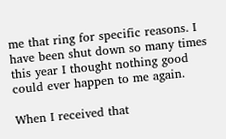me that ring for specific reasons. I have been shut down so many times this year I thought nothing good could ever happen to me again.

When I received that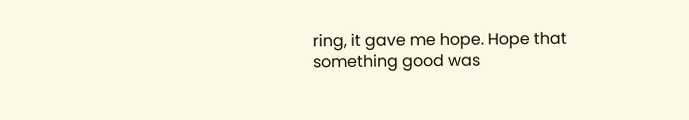ring, it gave me hope. Hope that something good was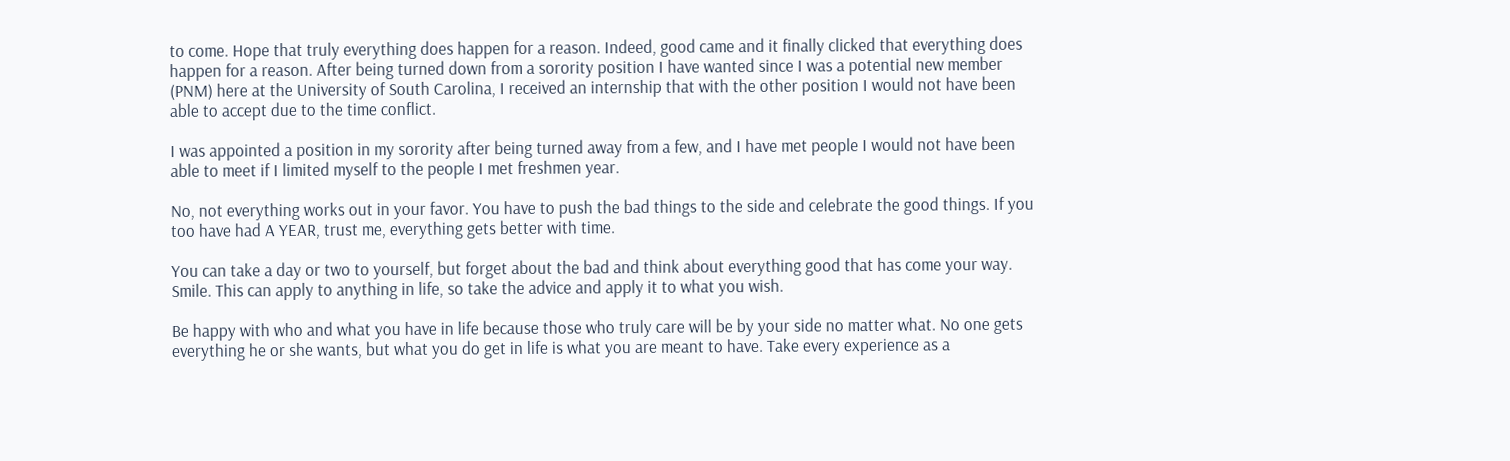to come. Hope that truly everything does happen for a reason. Indeed, good came and it finally clicked that everything does happen for a reason. After being turned down from a sorority position I have wanted since I was a potential new member (PNM) here at the University of South Carolina, I received an internship that with the other position I would not have been able to accept due to the time conflict.

I was appointed a position in my sorority after being turned away from a few, and I have met people I would not have been able to meet if I limited myself to the people I met freshmen year.

No, not everything works out in your favor. You have to push the bad things to the side and celebrate the good things. If you too have had A YEAR, trust me, everything gets better with time.

You can take a day or two to yourself, but forget about the bad and think about everything good that has come your way. Smile. This can apply to anything in life, so take the advice and apply it to what you wish.

Be happy with who and what you have in life because those who truly care will be by your side no matter what. No one gets everything he or she wants, but what you do get in life is what you are meant to have. Take every experience as a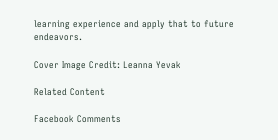learning experience and apply that to future endeavors.

Cover Image Credit: Leanna Yevak

Related Content

Facebook Comments